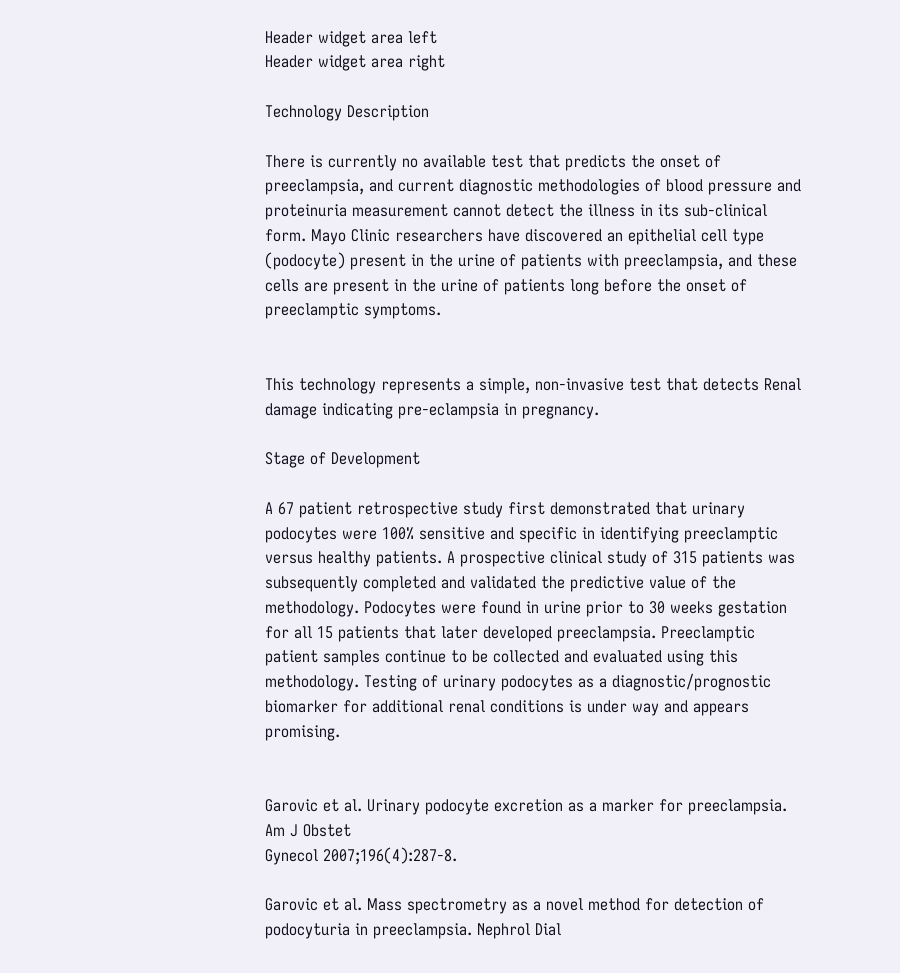Header widget area left
Header widget area right

Technology Description

There is currently no available test that predicts the onset of preeclampsia, and current diagnostic methodologies of blood pressure and proteinuria measurement cannot detect the illness in its sub-clinical form. Mayo Clinic researchers have discovered an epithelial cell type (podocyte) present in the urine of patients with preeclampsia, and these cells are present in the urine of patients long before the onset of preeclamptic symptoms.


This technology represents a simple, non-invasive test that detects Renal damage indicating pre-eclampsia in pregnancy.

Stage of Development

A 67 patient retrospective study first demonstrated that urinary podocytes were 100% sensitive and specific in identifying preeclamptic versus healthy patients. A prospective clinical study of 315 patients was subsequently completed and validated the predictive value of the methodology. Podocytes were found in urine prior to 30 weeks gestation for all 15 patients that later developed preeclampsia. Preeclamptic patient samples continue to be collected and evaluated using this methodology. Testing of urinary podocytes as a diagnostic/prognostic biomarker for additional renal conditions is under way and appears promising.


Garovic et al. Urinary podocyte excretion as a marker for preeclampsia. Am J Obstet
Gynecol 2007;196(4):287-8.

Garovic et al. Mass spectrometry as a novel method for detection of podocyturia in preeclampsia. Nephrol Dial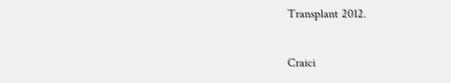Transplant 2012.

Craici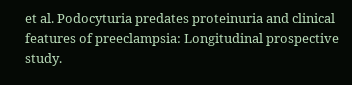et al. Podocyturia predates proteinuria and clinical features of preeclampsia: Longitudinal prospective study.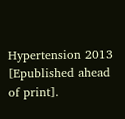Hypertension 2013 [Epublished ahead of print].